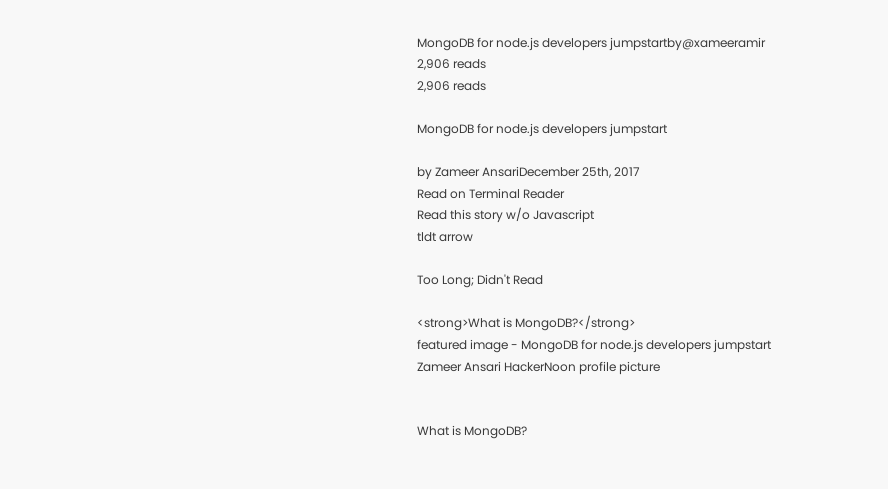MongoDB for node.js developers jumpstartby@xameeramir
2,906 reads
2,906 reads

MongoDB for node.js developers jumpstart

by Zameer AnsariDecember 25th, 2017
Read on Terminal Reader
Read this story w/o Javascript
tldt arrow

Too Long; Didn't Read

<strong>What is MongoDB?</strong>
featured image - MongoDB for node.js developers jumpstart
Zameer Ansari HackerNoon profile picture


What is MongoDB?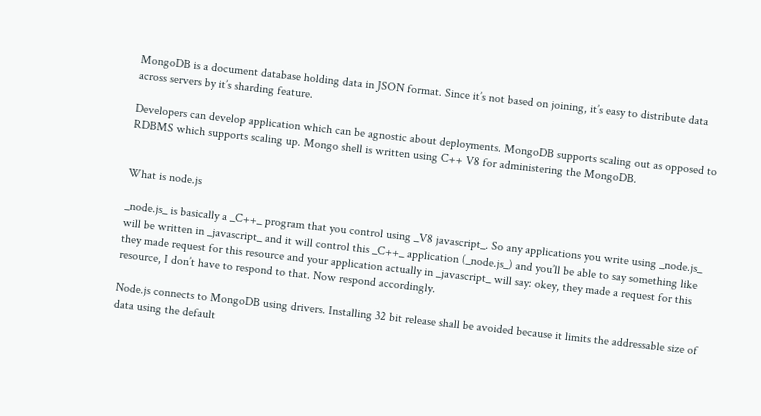MongoDB is a document database holding data in JSON format. Since it’s not based on joining, it’s easy to distribute data across servers by it’s sharding feature.

Developers can develop application which can be agnostic about deployments. MongoDB supports scaling out as opposed to RDBMS which supports scaling up. Mongo shell is written using C++ V8 for administering the MongoDB.


What is node.js

_node.js_ is basically a _C++_ program that you control using _V8 javascript_. So any applications you write using _node.js_ will be written in _javascript_ and it will control this _C++_ application (_node.js_) and you’ll be able to say something like they made request for this resource and your application actually in _javascript_ will say: okey, they made a request for this resource, I don’t have to respond to that. Now respond accordingly.

Node.js connects to MongoDB using drivers. Installing 32 bit release shall be avoided because it limits the addressable size of data using the default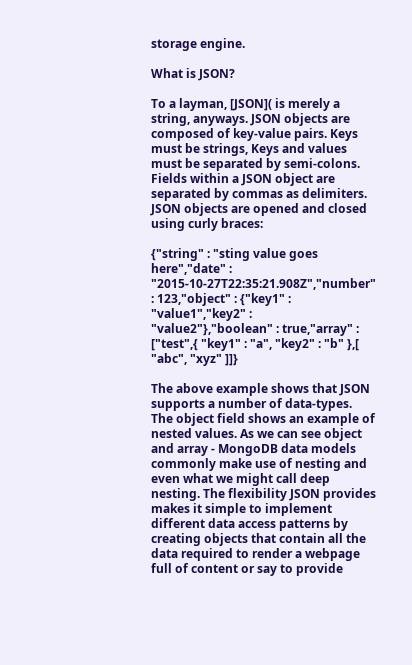storage engine.

What is JSON?

To a layman, [JSON]( is merely a string, anyways. JSON objects are composed of key-value pairs. Keys must be strings, Keys and values must be separated by semi-colons. Fields within a JSON object are separated by commas as delimiters. JSON objects are opened and closed using curly braces:

{"string" : "sting value goes here","date" : "2015-10-27T22:35:21.908Z","number" : 123,"object" : {"key1" : "value1","key2" : "value2"},"boolean" : true,"array" : ["test",{ "key1" : "a", "key2" : "b" },[ "abc", "xyz" ]]}

The above example shows that JSON supports a number of data-types. The object field shows an example of nested values. As we can see object and array - MongoDB data models commonly make use of nesting and even what we might call deep nesting. The flexibility JSON provides makes it simple to implement different data access patterns by creating objects that contain all the data required to render a webpage full of content or say to provide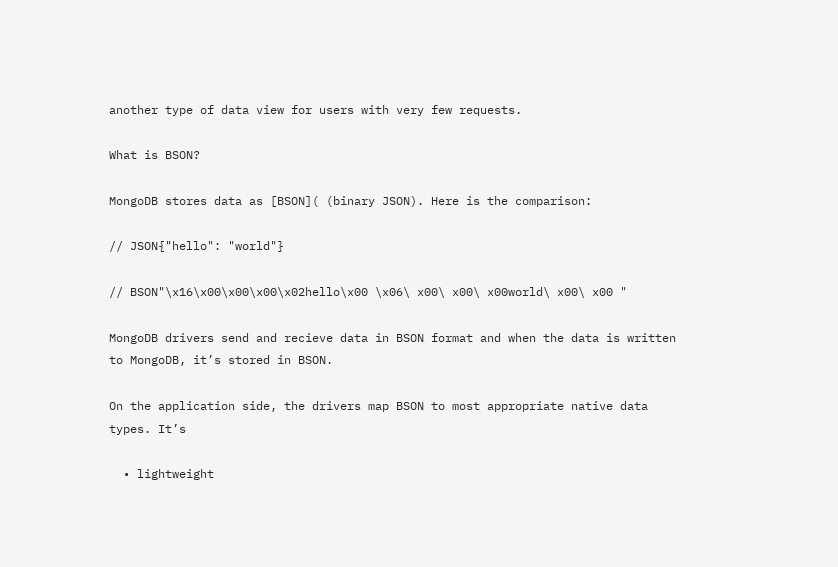another type of data view for users with very few requests.

What is BSON?

MongoDB stores data as [BSON]( (binary JSON). Here is the comparison:

// JSON{"hello": "world"}

// BSON"\x16\x00\x00\x00\x02hello\x00 \x06\ x00\ x00\ x00world\ x00\ x00 "

MongoDB drivers send and recieve data in BSON format and when the data is written to MongoDB, it’s stored in BSON.

On the application side, the drivers map BSON to most appropriate native data types. It’s

  • lightweight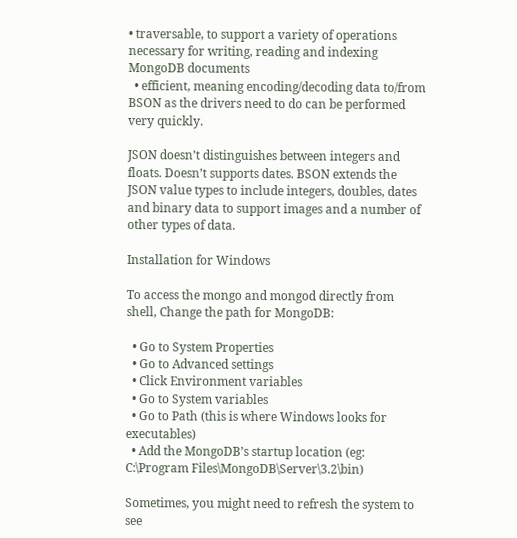• traversable, to support a variety of operations necessary for writing, reading and indexing MongoDB documents
  • efficient, meaning encoding/decoding data to/from BSON as the drivers need to do can be performed very quickly.

JSON doesn’t distinguishes between integers and floats. Doesn’t supports dates. BSON extends the JSON value types to include integers, doubles, dates and binary data to support images and a number of other types of data.

Installation for Windows

To access the mongo and mongod directly from shell, Change the path for MongoDB:

  • Go to System Properties
  • Go to Advanced settings
  • Click Environment variables
  • Go to System variables
  • Go to Path (this is where Windows looks for executables)
  • Add the MongoDB’s startup location (eg: C:\Program Files\MongoDB\Server\3.2\bin)

Sometimes, you might need to refresh the system to see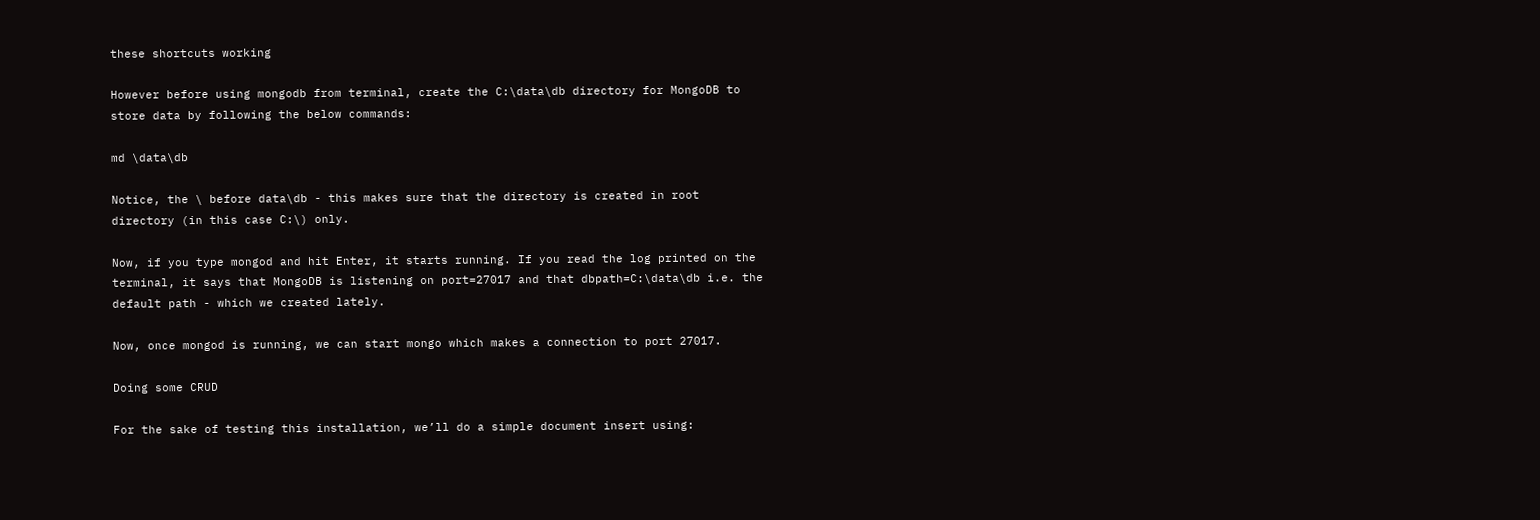these shortcuts working

However before using mongodb from terminal, create the C:\data\db directory for MongoDB to store data by following the below commands:

md \data\db

Notice, the \ before data\db - this makes sure that the directory is created in root directory (in this case C:\) only.

Now, if you type mongod and hit Enter, it starts running. If you read the log printed on the terminal, it says that MongoDB is listening on port=27017 and that dbpath=C:\data\db i.e. the default path - which we created lately.

Now, once mongod is running, we can start mongo which makes a connection to port 27017.

Doing some CRUD

For the sake of testing this installation, we’ll do a simple document insert using: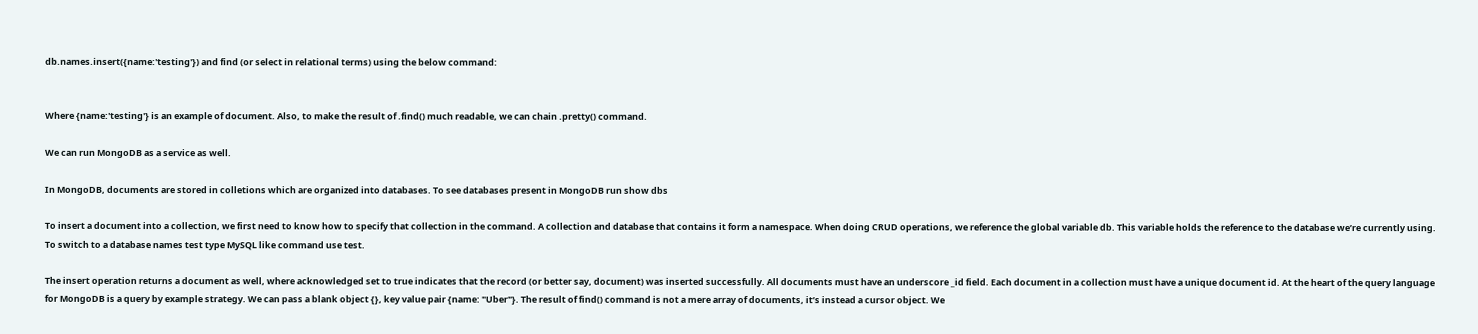db.names.insert({name:'testing'}) and find (or select in relational terms) using the below command:


Where {name:'testing'} is an example of document. Also, to make the result of .find() much readable, we can chain .pretty() command.

We can run MongoDB as a service as well.

In MongoDB, documents are stored in colletions which are organized into databases. To see databases present in MongoDB run show dbs

To insert a document into a collection, we first need to know how to specify that collection in the command. A collection and database that contains it form a namespace. When doing CRUD operations, we reference the global variable db. This variable holds the reference to the database we’re currently using. To switch to a database names test type MySQL like command use test.

The insert operation returns a document as well, where acknowledged set to true indicates that the record (or better say, document) was inserted successfully. All documents must have an underscore _id field. Each document in a collection must have a unique document id. At the heart of the query language for MongoDB is a query by example strategy. We can pass a blank object {}, key value pair {name: "Uber"}. The result of find() command is not a mere array of documents, it’s instead a cursor object. We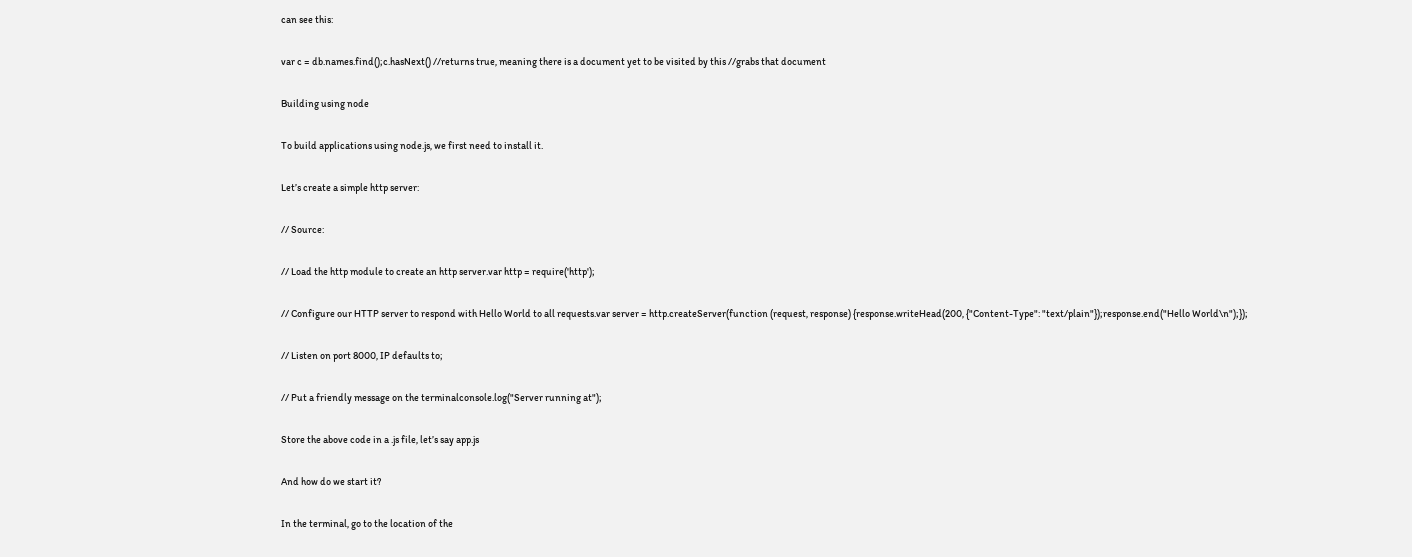can see this:

var c = db.names.find();c.hasNext() //returns true, meaning there is a document yet to be visited by this //grabs that document

Building using node

To build applications using node.js, we first need to install it.

Let’s create a simple http server:

// Source:

// Load the http module to create an http server.var http = require('http');

// Configure our HTTP server to respond with Hello World to all requests.var server = http.createServer(function (request, response) {response.writeHead(200, {"Content-Type": "text/plain"});response.end("Hello World\n");});

// Listen on port 8000, IP defaults to;

// Put a friendly message on the terminalconsole.log("Server running at");

Store the above code in a .js file, let’s say app.js

And how do we start it?

In the terminal, go to the location of the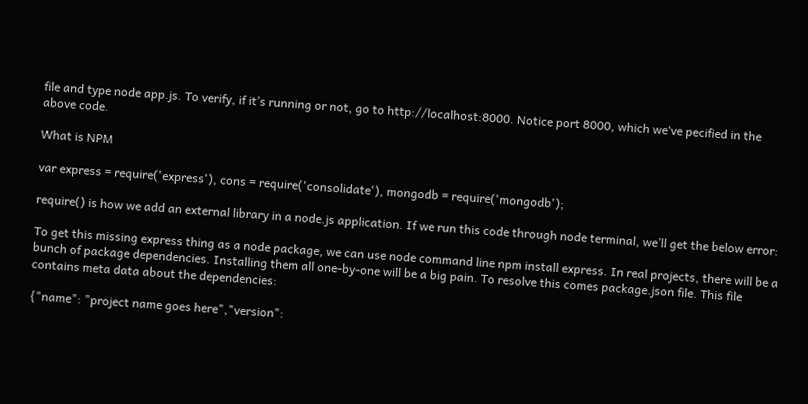file and type node app.js. To verify, if it’s running or not, go to http://localhost:8000. Notice port 8000, which we‘ve pecified in the above code.

What is NPM

var express = require('express'), cons = require('consolidate'), mongodb = require('mongodb');

require() is how we add an external library in a node.js application. If we run this code through node terminal, we’ll get the below error:

To get this missing express thing as a node package, we can use node command line npm install express. In real projects, there will be a bunch of package dependencies. Installing them all one-by-one will be a big pain. To resolve this comes package.json file. This file contains meta data about the dependencies:

{"name": "project name goes here","version":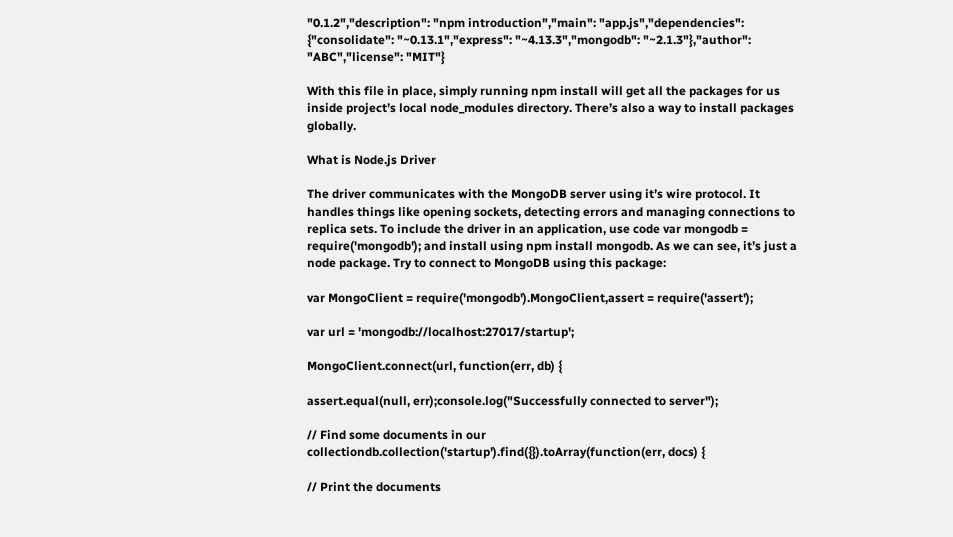"0.1.2","description": "npm introduction","main": "app.js","dependencies": {"consolidate": "~0.13.1","express": "~4.13.3","mongodb": "~2.1.3"},"author": "ABC","license": "MIT"}

With this file in place, simply running npm install will get all the packages for us inside project’s local node_modules directory. There’s also a way to install packages globally.

What is Node.js Driver

The driver communicates with the MongoDB server using it’s wire protocol. It handles things like opening sockets, detecting errors and managing connections to replica sets. To include the driver in an application, use code var mongodb = require('mongodb'); and install using npm install mongodb. As we can see, it’s just a node package. Try to connect to MongoDB using this package:

var MongoClient = require('mongodb').MongoClient,assert = require('assert');

var url = 'mongodb://localhost:27017/startup';

MongoClient.connect(url, function(err, db) {

assert.equal(null, err);console.log("Successfully connected to server");

// Find some documents in our collectiondb.collection('startup').find({}).toArray(function(err, docs) {

// Print the documents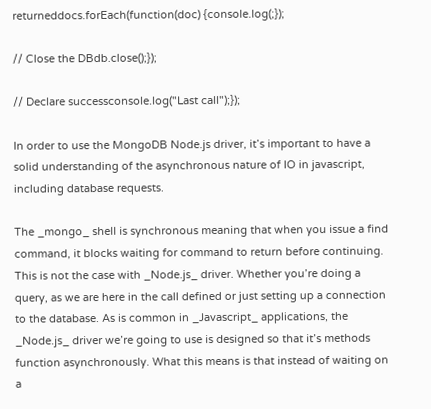returneddocs.forEach(function(doc) {console.log(;});

// Close the DBdb.close();});

// Declare successconsole.log("Last call");});

In order to use the MongoDB Node.js driver, it’s important to have a solid understanding of the asynchronous nature of IO in javascript, including database requests.

The _mongo_ shell is synchronous meaning that when you issue a find command, it blocks waiting for command to return before continuing. This is not the case with _Node.js_ driver. Whether you’re doing a query, as we are here in the call defined or just setting up a connection to the database. As is common in _Javascript_ applications, the _Node.js_ driver we’re going to use is designed so that it’s methods function asynchronously. What this means is that instead of waiting on a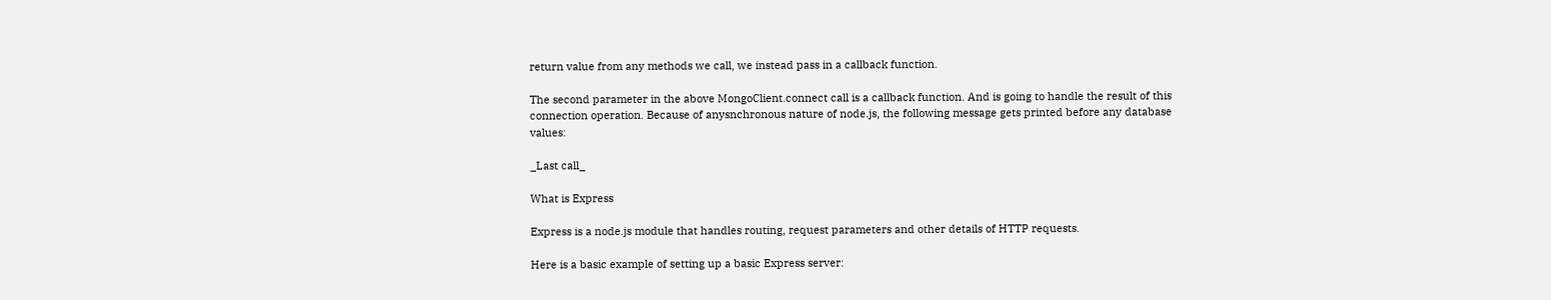return value from any methods we call, we instead pass in a callback function.

The second parameter in the above MongoClient.connect call is a callback function. And is going to handle the result of this connection operation. Because of anysnchronous nature of node.js, the following message gets printed before any database values:

_Last call_

What is Express

Express is a node.js module that handles routing, request parameters and other details of HTTP requests.

Here is a basic example of setting up a basic Express server: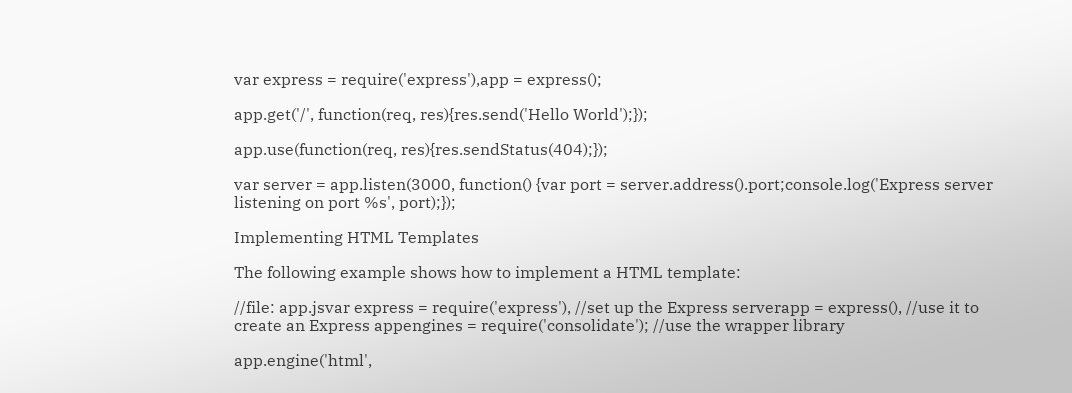var express = require('express'),app = express();

app.get('/', function(req, res){res.send('Hello World');});

app.use(function(req, res){res.sendStatus(404);});

var server = app.listen(3000, function() {var port = server.address().port;console.log('Express server listening on port %s', port);});

Implementing HTML Templates

The following example shows how to implement a HTML template:

//file: app.jsvar express = require('express'), //set up the Express serverapp = express(), //use it to create an Express appengines = require('consolidate'); //use the wrapper library

app.engine('html',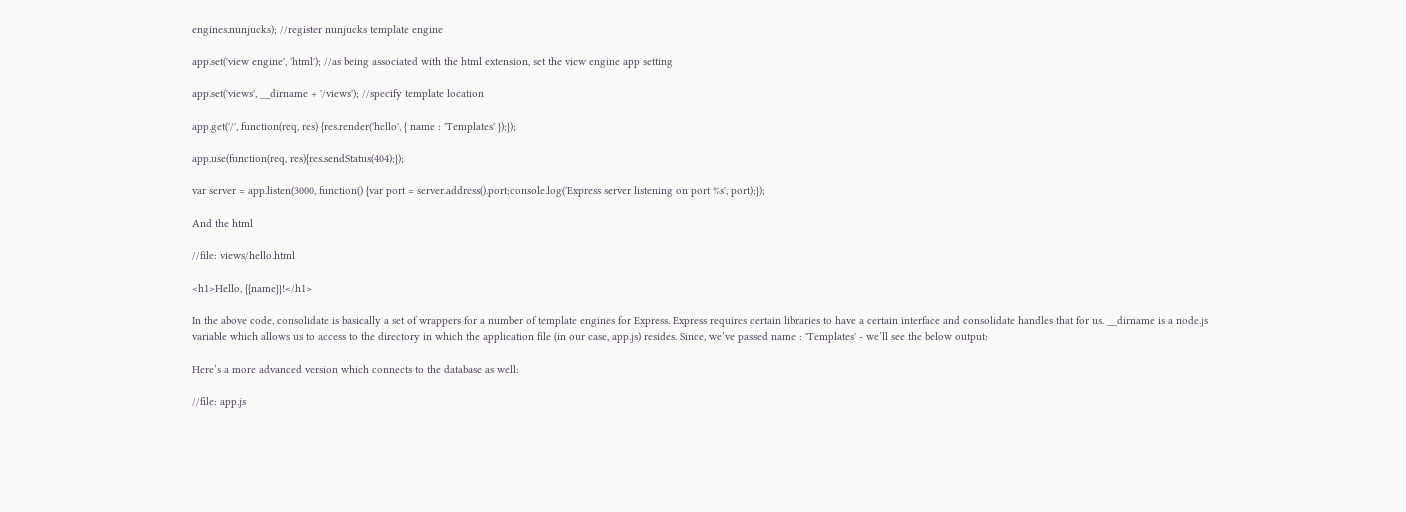engines.nunjucks); //register nunjucks template engine

app.set('view engine', 'html'); //as being associated with the html extension, set the view engine app setting

app.set('views', __dirname + '/views'); //specify template location

app.get('/', function(req, res) {res.render('hello', { name : 'Templates' });});

app.use(function(req, res){res.sendStatus(404);});

var server = app.listen(3000, function() {var port = server.address().port;console.log('Express server listening on port %s', port);});

And the html

//file: views/hello.html

<h1>Hello, {{name}}!</h1>

In the above code, consolidate is basically a set of wrappers for a number of template engines for Express. Express requires certain libraries to have a certain interface and consolidate handles that for us. __dirname is a node.js variable which allows us to access to the directory in which the application file (in our case, app.js) resides. Since, we’ve passed name : 'Templates' - we’ll see the below output:

Here’s a more advanced version which connects to the database as well:

//file: app.js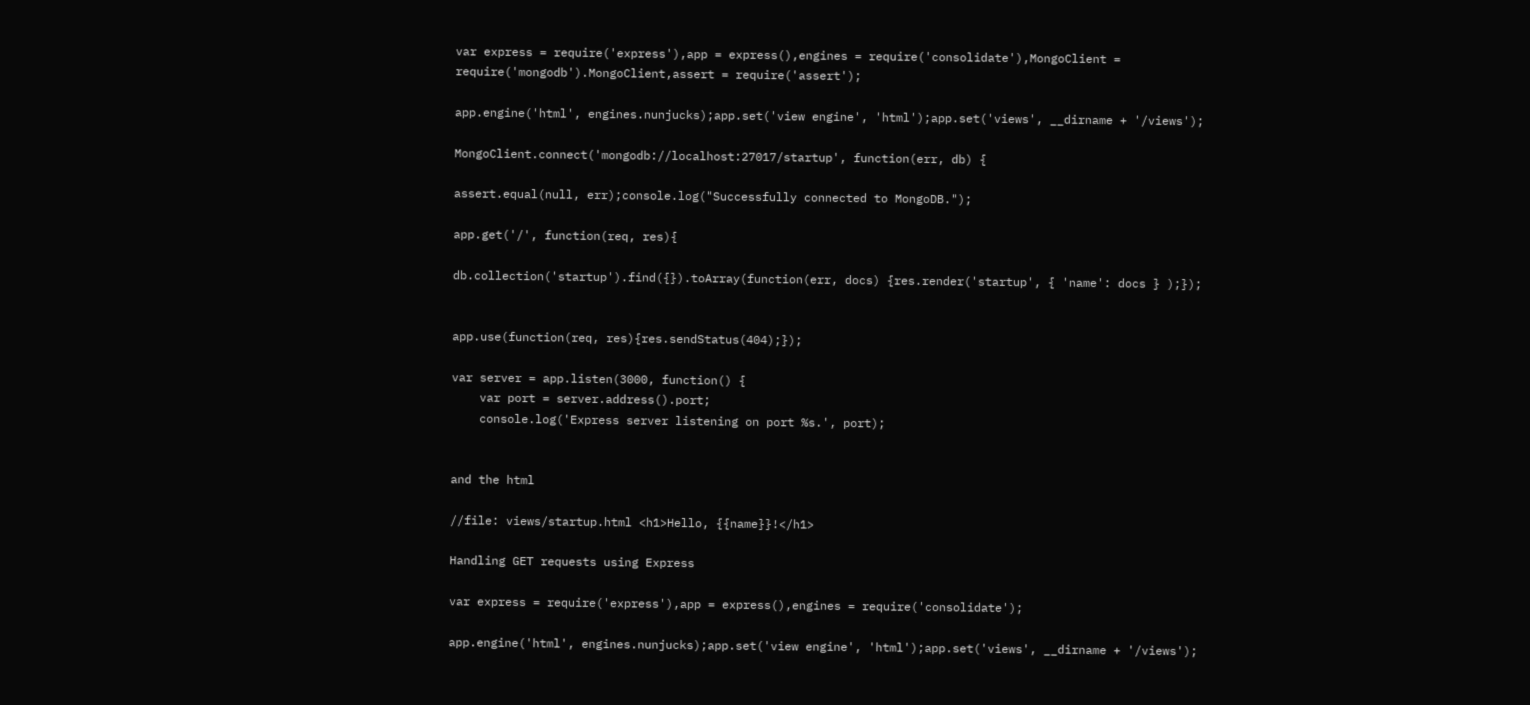var express = require('express'),app = express(),engines = require('consolidate'),MongoClient = require('mongodb').MongoClient,assert = require('assert');

app.engine('html', engines.nunjucks);app.set('view engine', 'html');app.set('views', __dirname + '/views');

MongoClient.connect('mongodb://localhost:27017/startup', function(err, db) {

assert.equal(null, err);console.log("Successfully connected to MongoDB.");

app.get('/', function(req, res){

db.collection('startup').find({}).toArray(function(err, docs) {res.render('startup', { 'name': docs } );});


app.use(function(req, res){res.sendStatus(404);});

var server = app.listen(3000, function() {
    var port = server.address().port;
    console.log('Express server listening on port %s.', port);


and the html

//file: views/startup.html <h1>Hello, {{name}}!</h1>

Handling GET requests using Express

var express = require('express'),app = express(),engines = require('consolidate');

app.engine('html', engines.nunjucks);app.set('view engine', 'html');app.set('views', __dirname + '/views');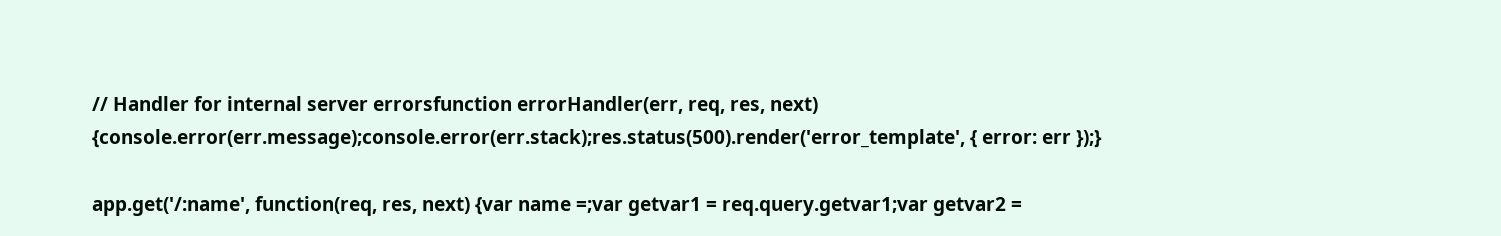// Handler for internal server errorsfunction errorHandler(err, req, res, next) {console.error(err.message);console.error(err.stack);res.status(500).render('error_template', { error: err });}

app.get('/:name', function(req, res, next) {var name =;var getvar1 = req.query.getvar1;var getvar2 =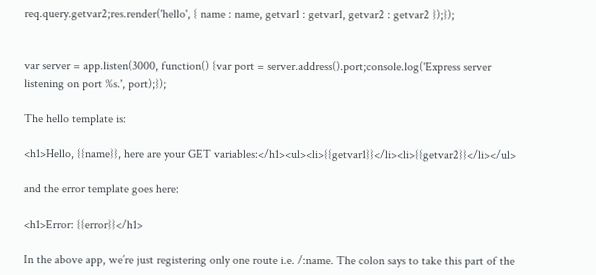req.query.getvar2;res.render('hello', { name : name, getvar1 : getvar1, getvar2 : getvar2 });});


var server = app.listen(3000, function() {var port = server.address().port;console.log('Express server listening on port %s.', port);});

The hello template is:

<h1>Hello, {{name}}, here are your GET variables:</h1><ul><li>{{getvar1}}</li><li>{{getvar2}}</li></ul>

and the error template goes here:

<h1>Error: {{error}}</h1>

In the above app, we’re just registering only one route i.e. /:name. The colon says to take this part of the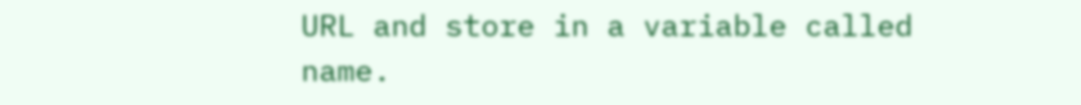URL and store in a variable called name.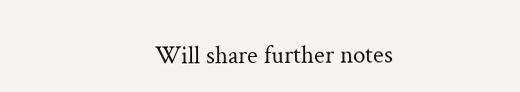Will share further notes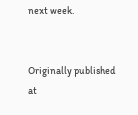next week.


Originally published at